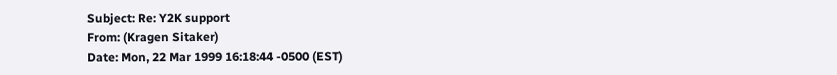Subject: Re: Y2K support
From: (Kragen Sitaker)
Date: Mon, 22 Mar 1999 16:18:44 -0500 (EST)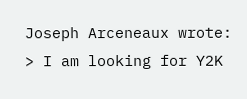Joseph Arceneaux wrote:
> I am looking for Y2K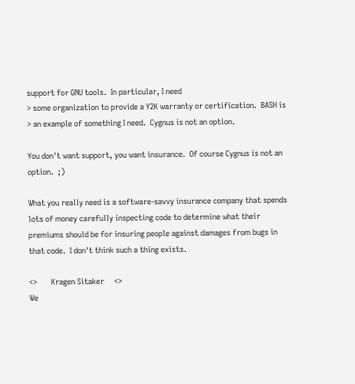support for GNU tools.  In particular, I need
> some organization to provide a Y2K warranty or certification.  BASH is
> an example of something I need.  Cygnus is not an option.

You don't want support, you want insurance.  Of course Cygnus is not an
option.  ;)

What you really need is a software-savvy insurance company that spends
lots of money carefully inspecting code to determine what their
premiums should be for insuring people against damages from bugs in
that code.  I don't think such a thing exists.

<>       Kragen Sitaker     <>
We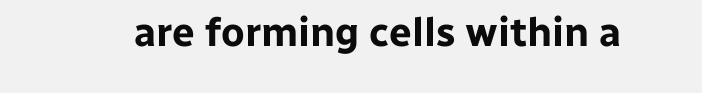are forming cells within a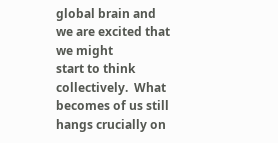global brain and we are excited that we might
start to think collectively.  What becomes of us still hangs crucially on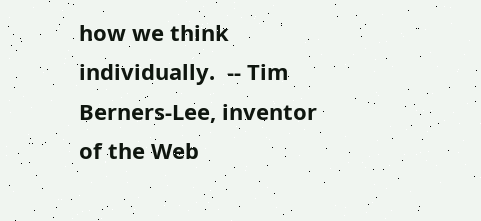how we think individually.  -- Tim Berners-Lee, inventor of the Web